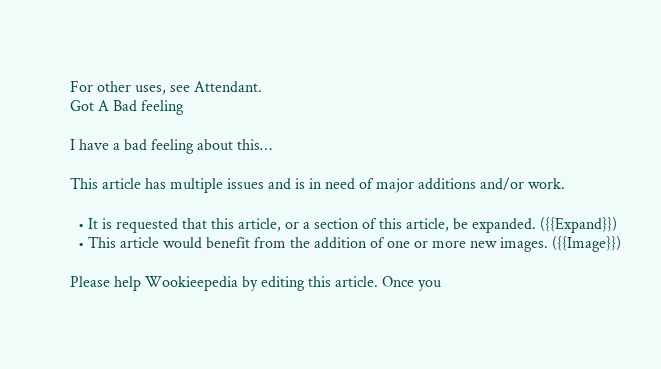For other uses, see Attendant.
Got A Bad feeling

I have a bad feeling about this…

This article has multiple issues and is in need of major additions and/or work.

  • It is requested that this article, or a section of this article, be expanded. ({{Expand}})
  • This article would benefit from the addition of one or more new images. ({{Image}})

Please help Wookieepedia by editing this article. Once you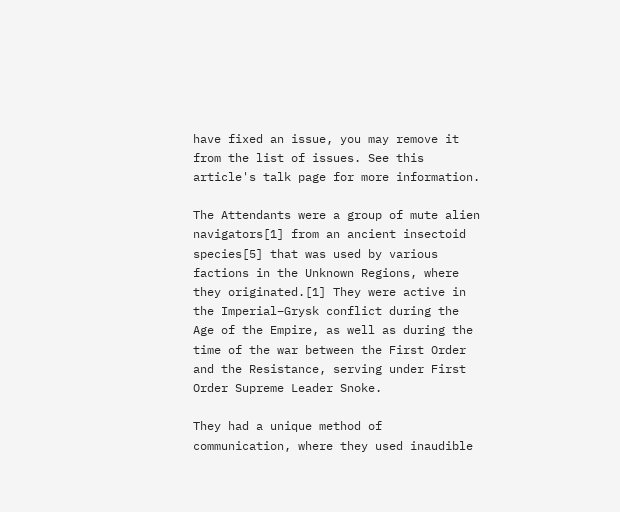have fixed an issue, you may remove it from the list of issues. See this article's talk page for more information.

The Attendants were a group of mute alien navigators[1] from an ancient insectoid species[5] that was used by various factions in the Unknown Regions, where they originated.[1] They were active in the Imperial–Grysk conflict during the Age of the Empire, as well as during the time of the war between the First Order and the Resistance, serving under First Order Supreme Leader Snoke.

They had a unique method of communication, where they used inaudible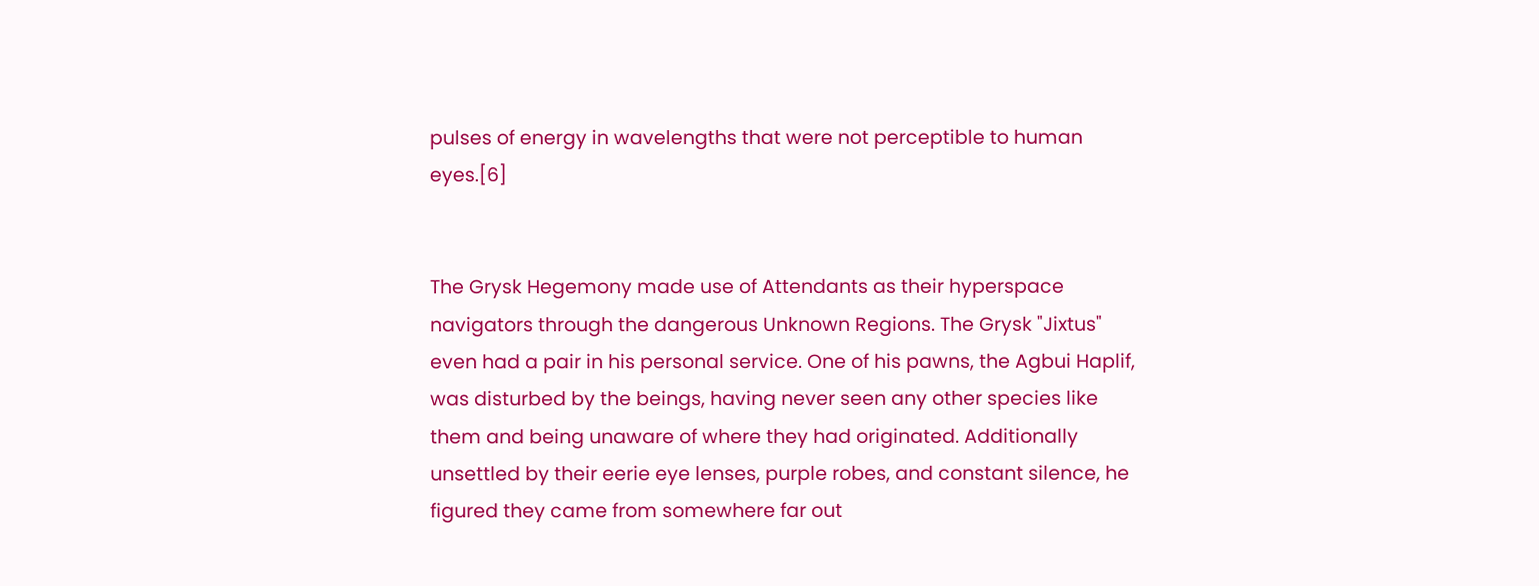pulses of energy in wavelengths that were not perceptible to human eyes.[6]


The Grysk Hegemony made use of Attendants as their hyperspace navigators through the dangerous Unknown Regions. The Grysk "Jixtus" even had a pair in his personal service. One of his pawns, the Agbui Haplif, was disturbed by the beings, having never seen any other species like them and being unaware of where they had originated. Additionally unsettled by their eerie eye lenses, purple robes, and constant silence, he figured they came from somewhere far out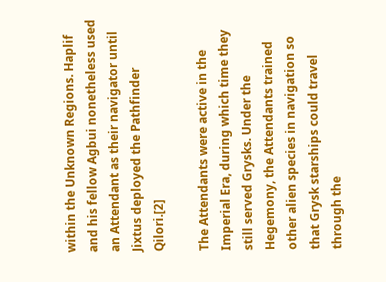within the Unknown Regions. Haplif and his fellow Agbui nonetheless used an Attendant as their navigator until Jixtus deployed the Pathfinder Qilori.[2]

The Attendants were active in the Imperial Era, during which time they still served Grysks. Under the Hegemony, the Attendants trained other alien species in navigation so that Grysk starships could travel through the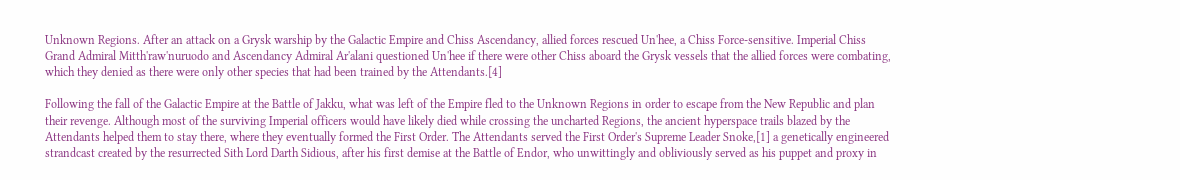Unknown Regions. After an attack on a Grysk warship by the Galactic Empire and Chiss Ascendancy, allied forces rescued Un'hee, a Chiss Force-sensitive. Imperial Chiss Grand Admiral Mitth'raw'nuruodo and Ascendancy Admiral Ar'alani questioned Un'hee if there were other Chiss aboard the Grysk vessels that the allied forces were combating, which they denied as there were only other species that had been trained by the Attendants.[4]

Following the fall of the Galactic Empire at the Battle of Jakku, what was left of the Empire fled to the Unknown Regions in order to escape from the New Republic and plan their revenge. Although most of the surviving Imperial officers would have likely died while crossing the uncharted Regions, the ancient hyperspace trails blazed by the Attendants helped them to stay there, where they eventually formed the First Order. The Attendants served the First Order's Supreme Leader Snoke,[1] a genetically engineered strandcast created by the resurrected Sith Lord Darth Sidious, after his first demise at the Battle of Endor, who unwittingly and obliviously served as his puppet and proxy in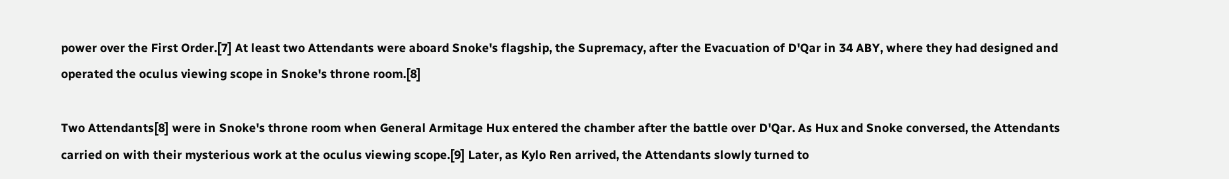power over the First Order.[7] At least two Attendants were aboard Snoke's flagship, the Supremacy, after the Evacuation of D'Qar in 34 ABY, where they had designed and operated the oculus viewing scope in Snoke's throne room.[8]

Two Attendants[8] were in Snoke's throne room when General Armitage Hux entered the chamber after the battle over D'Qar. As Hux and Snoke conversed, the Attendants carried on with their mysterious work at the oculus viewing scope.[9] Later, as Kylo Ren arrived, the Attendants slowly turned to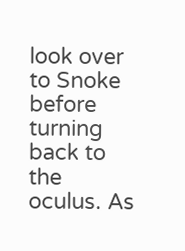look over to Snoke before turning back to the oculus. As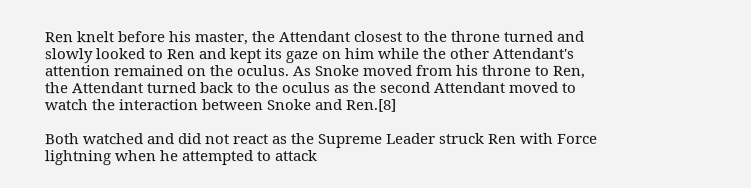Ren knelt before his master, the Attendant closest to the throne turned and slowly looked to Ren and kept its gaze on him while the other Attendant's attention remained on the oculus. As Snoke moved from his throne to Ren, the Attendant turned back to the oculus as the second Attendant moved to watch the interaction between Snoke and Ren.[8]

Both watched and did not react as the Supreme Leader struck Ren with Force lightning when he attempted to attack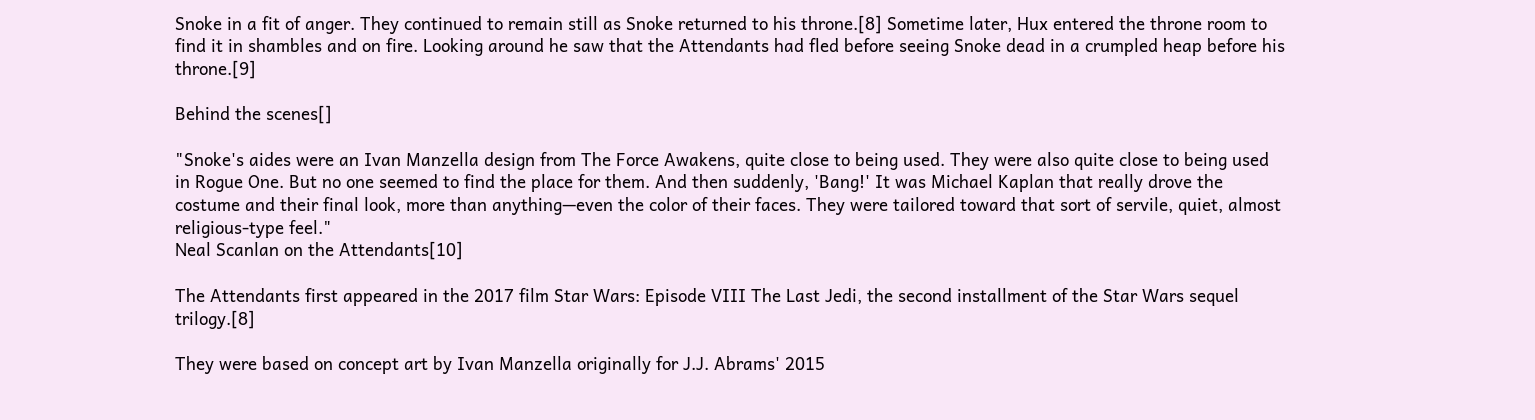Snoke in a fit of anger. They continued to remain still as Snoke returned to his throne.[8] Sometime later, Hux entered the throne room to find it in shambles and on fire. Looking around he saw that the Attendants had fled before seeing Snoke dead in a crumpled heap before his throne.[9]

Behind the scenes[]

"Snoke's aides were an Ivan Manzella design from The Force Awakens, quite close to being used. They were also quite close to being used in Rogue One. But no one seemed to find the place for them. And then suddenly, 'Bang!' It was Michael Kaplan that really drove the costume and their final look, more than anything—even the color of their faces. They were tailored toward that sort of servile, quiet, almost religious-type feel."
Neal Scanlan on the Attendants[10]

The Attendants first appeared in the 2017 film Star Wars: Episode VIII The Last Jedi, the second installment of the Star Wars sequel trilogy.[8]

They were based on concept art by Ivan Manzella originally for J.J. Abrams' 2015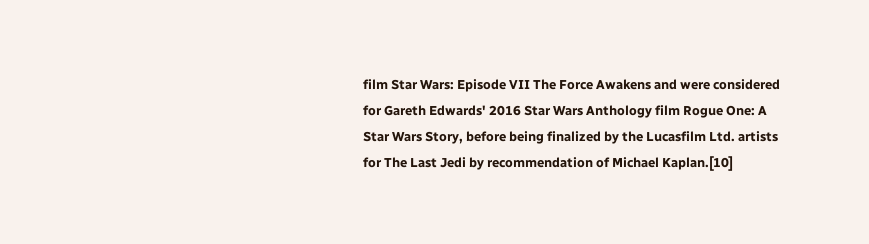film Star Wars: Episode VII The Force Awakens and were considered for Gareth Edwards' 2016 Star Wars Anthology film Rogue One: A Star Wars Story, before being finalized by the Lucasfilm Ltd. artists for The Last Jedi by recommendation of Michael Kaplan.[10]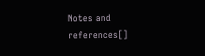Notes and references[]